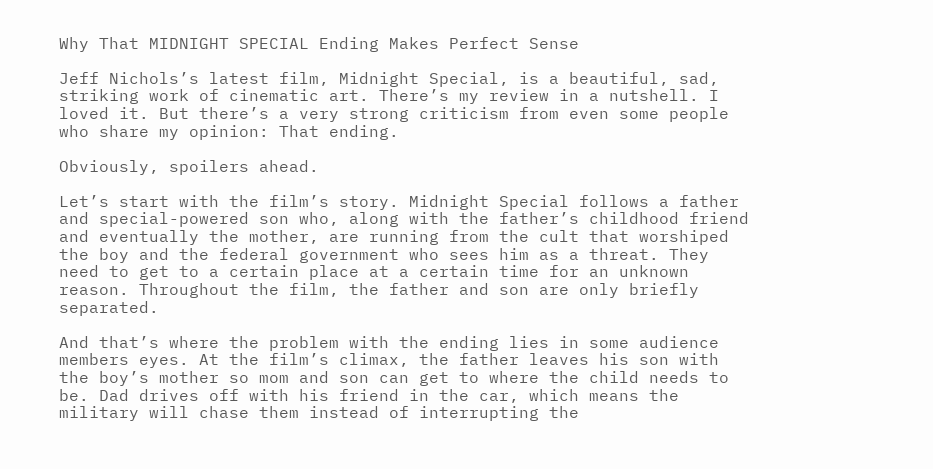Why That MIDNIGHT SPECIAL Ending Makes Perfect Sense

Jeff Nichols’s latest film, Midnight Special, is a beautiful, sad, striking work of cinematic art. There’s my review in a nutshell. I loved it. But there’s a very strong criticism from even some people who share my opinion: That ending.

Obviously, spoilers ahead.

Let’s start with the film’s story. Midnight Special follows a father and special-powered son who, along with the father’s childhood friend and eventually the mother, are running from the cult that worshiped the boy and the federal government who sees him as a threat. They need to get to a certain place at a certain time for an unknown reason. Throughout the film, the father and son are only briefly separated.

And that’s where the problem with the ending lies in some audience members eyes. At the film’s climax, the father leaves his son with the boy’s mother so mom and son can get to where the child needs to be. Dad drives off with his friend in the car, which means the military will chase them instead of interrupting the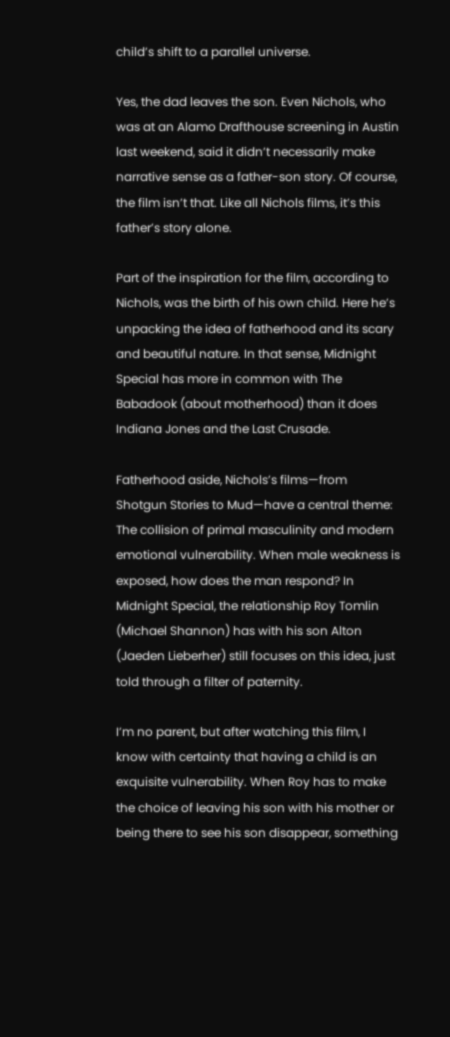child’s shift to a parallel universe.

Yes, the dad leaves the son. Even Nichols, who was at an Alamo Drafthouse screening in Austin last weekend, said it didn’t necessarily make narrative sense as a father-son story. Of course, the film isn’t that. Like all Nichols films, it’s this father’s story alone.

Part of the inspiration for the film, according to Nichols, was the birth of his own child. Here he’s unpacking the idea of fatherhood and its scary and beautiful nature. In that sense, Midnight Special has more in common with The Babadook (about motherhood) than it does Indiana Jones and the Last Crusade.

Fatherhood aside, Nichols’s films—from Shotgun Stories to Mud—have a central theme: The collision of primal masculinity and modern emotional vulnerability. When male weakness is exposed, how does the man respond? In Midnight Special, the relationship Roy Tomlin (Michael Shannon) has with his son Alton (Jaeden Lieberher) still focuses on this idea, just told through a filter of paternity.

I’m no parent, but after watching this film, I know with certainty that having a child is an exquisite vulnerability. When Roy has to make the choice of leaving his son with his mother or being there to see his son disappear, something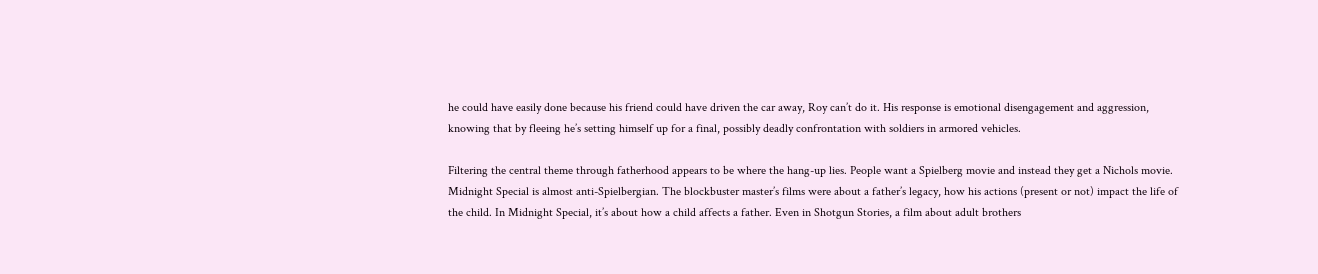he could have easily done because his friend could have driven the car away, Roy can’t do it. His response is emotional disengagement and aggression, knowing that by fleeing he’s setting himself up for a final, possibly deadly confrontation with soldiers in armored vehicles.

Filtering the central theme through fatherhood appears to be where the hang-up lies. People want a Spielberg movie and instead they get a Nichols movie. Midnight Special is almost anti-Spielbergian. The blockbuster master’s films were about a father’s legacy, how his actions (present or not) impact the life of the child. In Midnight Special, it’s about how a child affects a father. Even in Shotgun Stories, a film about adult brothers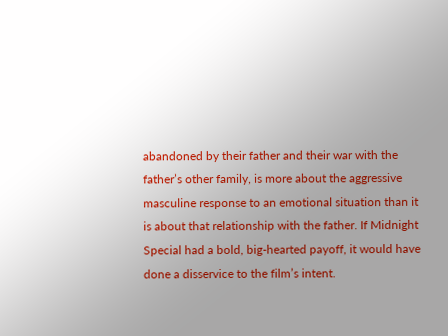abandoned by their father and their war with the father’s other family, is more about the aggressive masculine response to an emotional situation than it is about that relationship with the father. If Midnight Special had a bold, big-hearted payoff, it would have done a disservice to the film’s intent.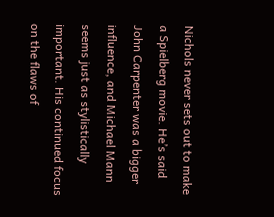Nichols never sets out to make a Spielberg movie. He’s said John Carpenter was a bigger influence, and Michael Mann seems just as stylistically important. His continued focus on the flaws of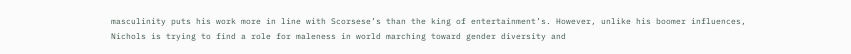masculinity puts his work more in line with Scorsese’s than the king of entertainment’s. However, unlike his boomer influences, Nichols is trying to find a role for maleness in world marching toward gender diversity and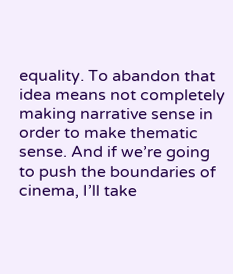equality. To abandon that idea means not completely making narrative sense in order to make thematic sense. And if we’re going to push the boundaries of cinema, I’ll take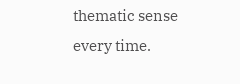thematic sense every time.